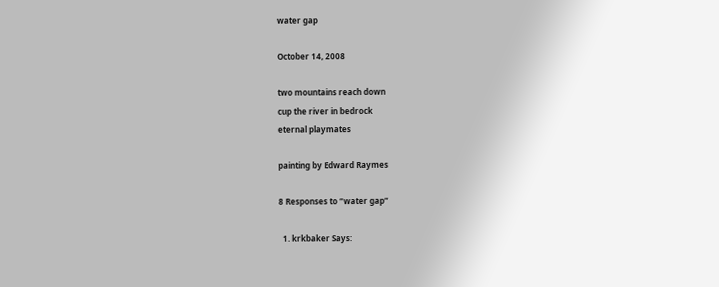water gap

October 14, 2008

two mountains reach down
cup the river in bedrock
eternal playmates

painting by Edward Raymes

8 Responses to “water gap”

  1. krkbaker Says: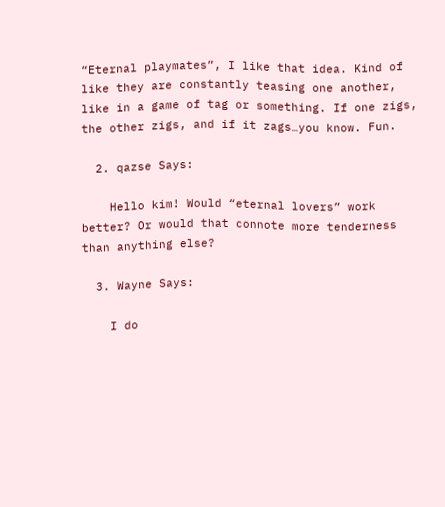“Eternal playmates”, I like that idea. Kind of like they are constantly teasing one another, like in a game of tag or something. If one zigs, the other zigs, and if it zags…you know. Fun.

  2. qazse Says:

    Hello kim! Would “eternal lovers” work better? Or would that connote more tenderness than anything else?

  3. Wayne Says:

    I do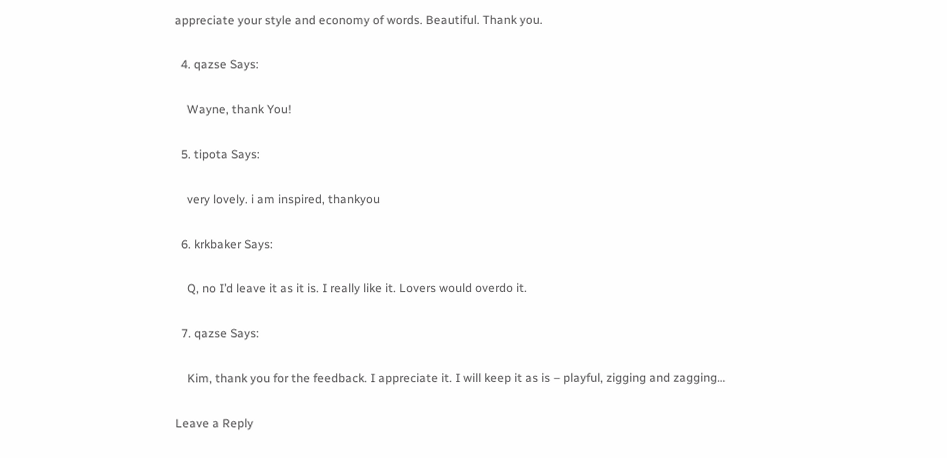appreciate your style and economy of words. Beautiful. Thank you.

  4. qazse Says:

    Wayne, thank You!

  5. tipota Says:

    very lovely. i am inspired, thankyou

  6. krkbaker Says:

    Q, no I’d leave it as it is. I really like it. Lovers would overdo it.

  7. qazse Says:

    Kim, thank you for the feedback. I appreciate it. I will keep it as is – playful, zigging and zagging…

Leave a Reply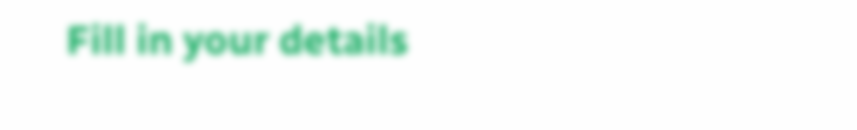Fill in your details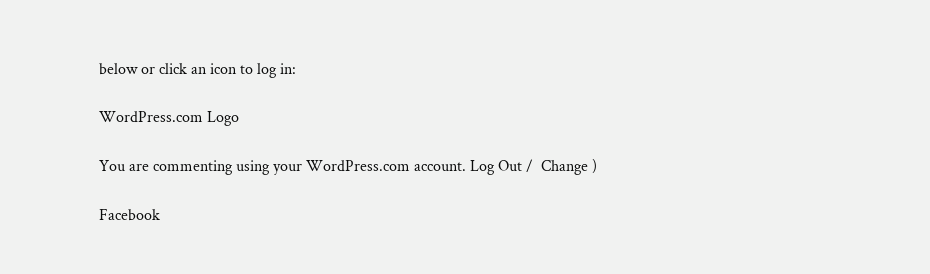below or click an icon to log in:

WordPress.com Logo

You are commenting using your WordPress.com account. Log Out /  Change )

Facebook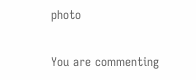photo

You are commenting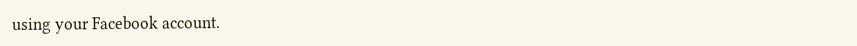using your Facebook account.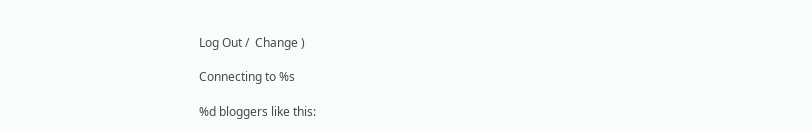Log Out /  Change )

Connecting to %s

%d bloggers like this: